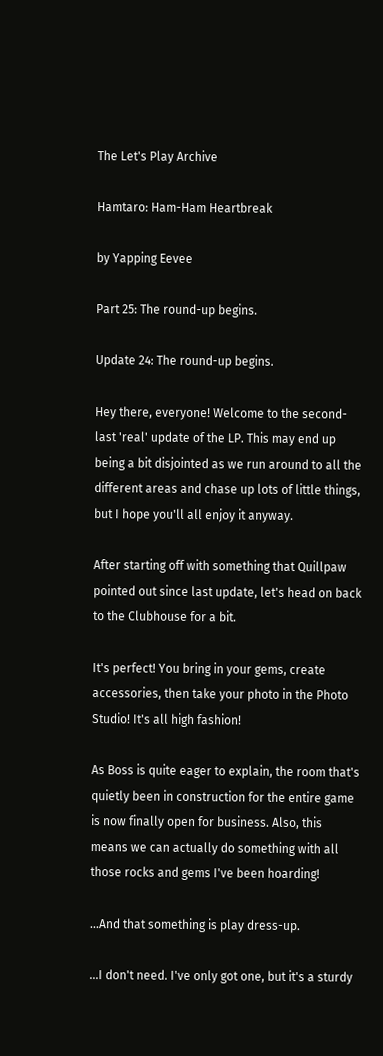The Let's Play Archive

Hamtaro: Ham-Ham Heartbreak

by Yapping Eevee

Part 25: The round-up begins.

Update 24: The round-up begins.

Hey there, everyone! Welcome to the second-last 'real' update of the LP. This may end up being a bit disjointed as we run around to all the different areas and chase up lots of little things, but I hope you'll all enjoy it anyway.

After starting off with something that Quillpaw pointed out since last update, let's head on back to the Clubhouse for a bit.

It's perfect! You bring in your gems, create accessories, then take your photo in the Photo Studio! It's all high fashion!

As Boss is quite eager to explain, the room that's quietly been in construction for the entire game is now finally open for business. Also, this means we can actually do something with all those rocks and gems I've been hoarding!

...And that something is play dress-up.

...I don't need. I've only got one, but it's a sturdy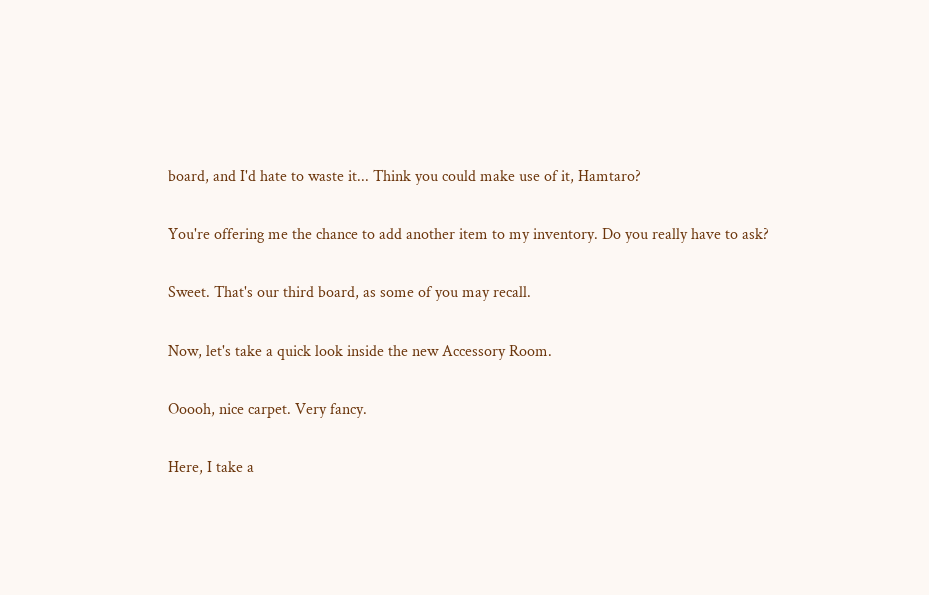board, and I'd hate to waste it... Think you could make use of it, Hamtaro?

You're offering me the chance to add another item to my inventory. Do you really have to ask?

Sweet. That's our third board, as some of you may recall.

Now, let's take a quick look inside the new Accessory Room.

Ooooh, nice carpet. Very fancy.

Here, I take a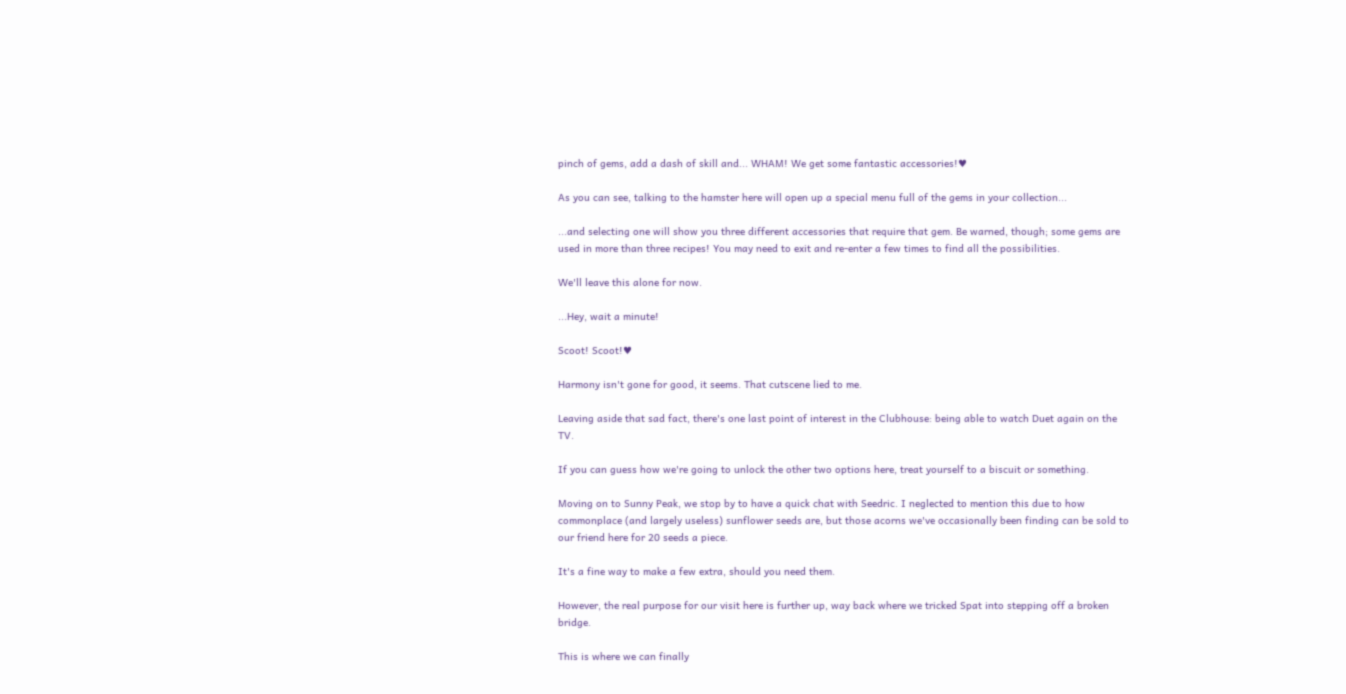pinch of gems, add a dash of skill and... WHAM! We get some fantastic accessories!♥

As you can see, talking to the hamster here will open up a special menu full of the gems in your collection...

...and selecting one will show you three different accessories that require that gem. Be warned, though; some gems are used in more than three recipes! You may need to exit and re-enter a few times to find all the possibilities.

We'll leave this alone for now.

...Hey, wait a minute!

Scoot! Scoot!♥

Harmony isn't gone for good, it seems. That cutscene lied to me.

Leaving aside that sad fact, there's one last point of interest in the Clubhouse: being able to watch Duet again on the TV.

If you can guess how we're going to unlock the other two options here, treat yourself to a biscuit or something.

Moving on to Sunny Peak, we stop by to have a quick chat with Seedric. I neglected to mention this due to how commonplace (and largely useless) sunflower seeds are, but those acorns we've occasionally been finding can be sold to our friend here for 20 seeds a piece.

It's a fine way to make a few extra, should you need them.

However, the real purpose for our visit here is further up, way back where we tricked Spat into stepping off a broken bridge.

This is where we can finally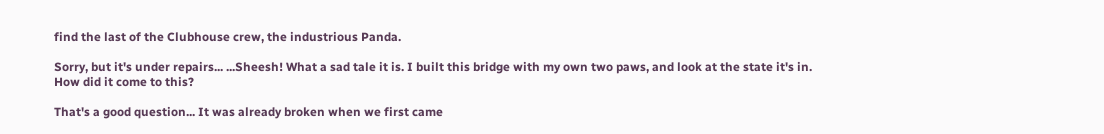find the last of the Clubhouse crew, the industrious Panda.

Sorry, but it's under repairs... ...Sheesh! What a sad tale it is. I built this bridge with my own two paws, and look at the state it's in. How did it come to this?

That's a good question... It was already broken when we first came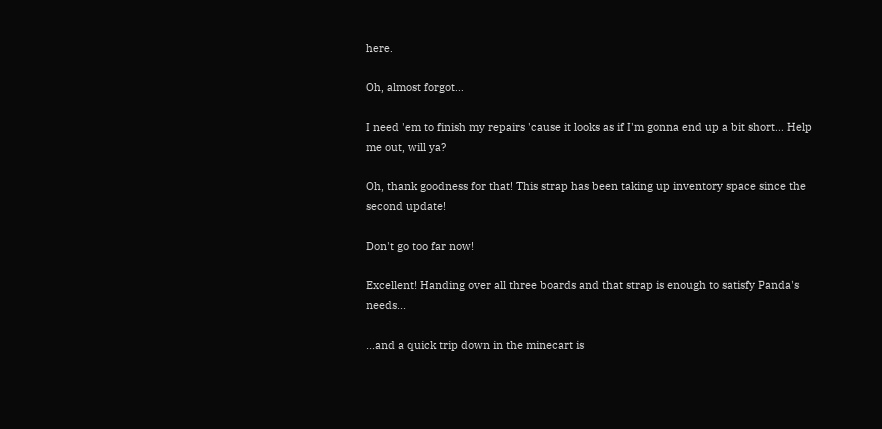here.

Oh, almost forgot...

I need 'em to finish my repairs 'cause it looks as if I'm gonna end up a bit short... Help me out, will ya?

Oh, thank goodness for that! This strap has been taking up inventory space since the second update!

Don't go too far now!

Excellent! Handing over all three boards and that strap is enough to satisfy Panda's needs...

...and a quick trip down in the minecart is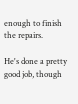enough to finish the repairs.

He's done a pretty good job, though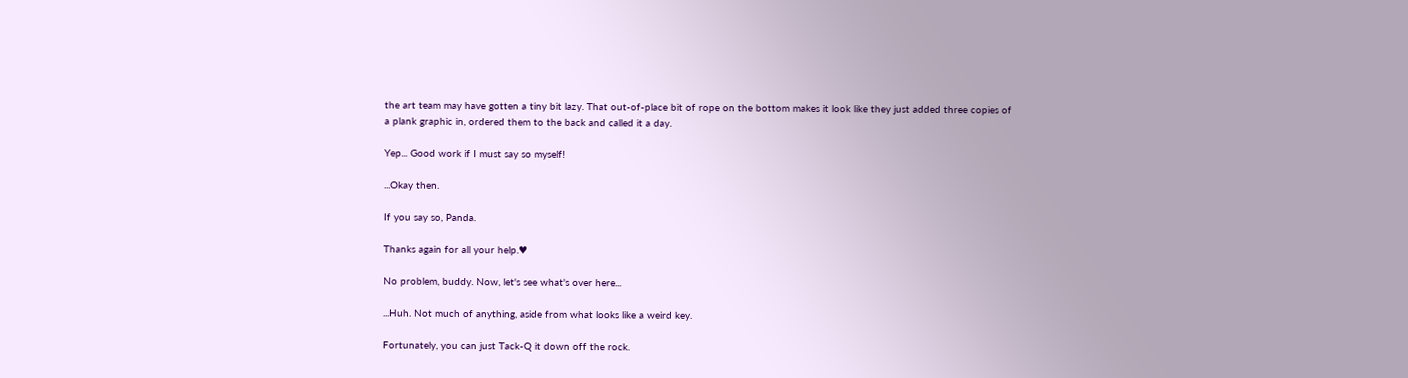the art team may have gotten a tiny bit lazy. That out-of-place bit of rope on the bottom makes it look like they just added three copies of a plank graphic in, ordered them to the back and called it a day.

Yep... Good work if I must say so myself!

...Okay then.

If you say so, Panda.

Thanks again for all your help.♥

No problem, buddy. Now, let's see what's over here...

...Huh. Not much of anything, aside from what looks like a weird key.

Fortunately, you can just Tack-Q it down off the rock.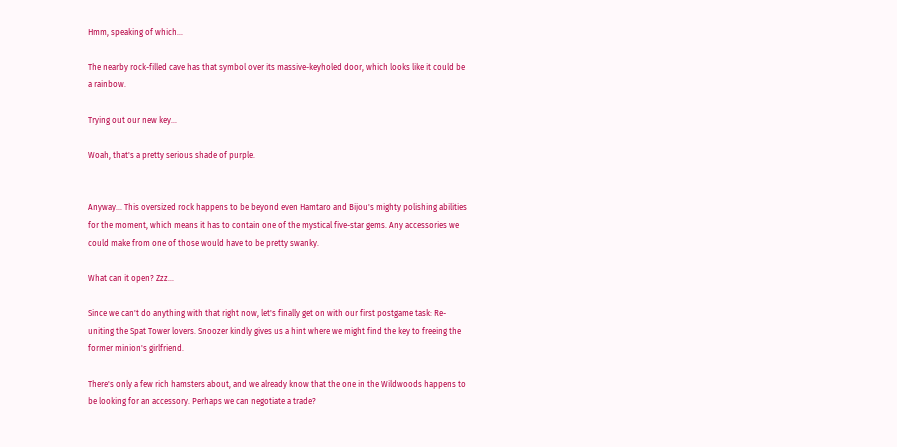Hmm, speaking of which...

The nearby rock-filled cave has that symbol over its massive-keyholed door, which looks like it could be a rainbow.

Trying out our new key...

Woah, that's a pretty serious shade of purple.


Anyway... This oversized rock happens to be beyond even Hamtaro and Bijou's mighty polishing abilities for the moment, which means it has to contain one of the mystical five-star gems. Any accessories we could make from one of those would have to be pretty swanky.

What can it open? Zzz...

Since we can't do anything with that right now, let's finally get on with our first postgame task: Re-uniting the Spat Tower lovers. Snoozer kindly gives us a hint where we might find the key to freeing the former minion's girlfriend.

There's only a few rich hamsters about, and we already know that the one in the Wildwoods happens to be looking for an accessory. Perhaps we can negotiate a trade?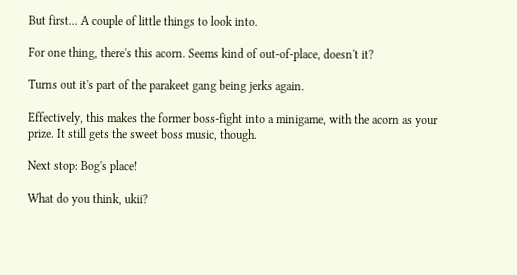But first... A couple of little things to look into.

For one thing, there's this acorn. Seems kind of out-of-place, doesn't it?

Turns out it's part of the parakeet gang being jerks again.

Effectively, this makes the former boss-fight into a minigame, with the acorn as your prize. It still gets the sweet boss music, though.

Next stop: Bog's place!

What do you think, ukii?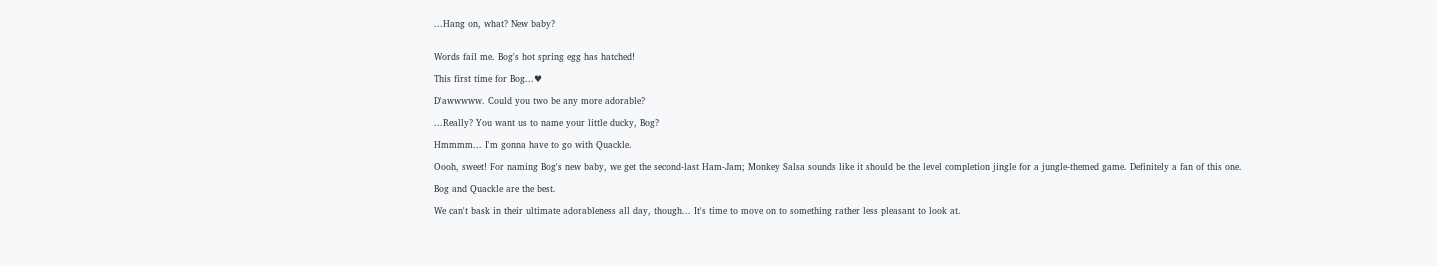...Hang on, what? New baby?


Words fail me. Bog's hot spring egg has hatched!

This first time for Bog...♥

D'awwwww. Could you two be any more adorable?

...Really? You want us to name your little ducky, Bog?

Hmmmm... I'm gonna have to go with Quackle.

Oooh, sweet! For naming Bog's new baby, we get the second-last Ham-Jam; Monkey Salsa sounds like it should be the level completion jingle for a jungle-themed game. Definitely a fan of this one.

Bog and Quackle are the best.

We can't bask in their ultimate adorableness all day, though... It's time to move on to something rather less pleasant to look at.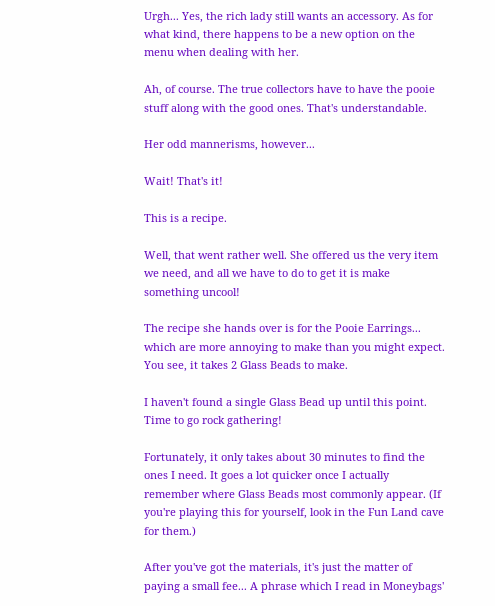Urgh... Yes, the rich lady still wants an accessory. As for what kind, there happens to be a new option on the menu when dealing with her.

Ah, of course. The true collectors have to have the pooie stuff along with the good ones. That's understandable.

Her odd mannerisms, however...

Wait! That's it!

This is a recipe.

Well, that went rather well. She offered us the very item we need, and all we have to do to get it is make something uncool!

The recipe she hands over is for the Pooie Earrings... which are more annoying to make than you might expect. You see, it takes 2 Glass Beads to make.

I haven't found a single Glass Bead up until this point. Time to go rock gathering!

Fortunately, it only takes about 30 minutes to find the ones I need. It goes a lot quicker once I actually remember where Glass Beads most commonly appear. (If you're playing this for yourself, look in the Fun Land cave for them.)

After you've got the materials, it's just the matter of paying a small fee... A phrase which I read in Moneybags'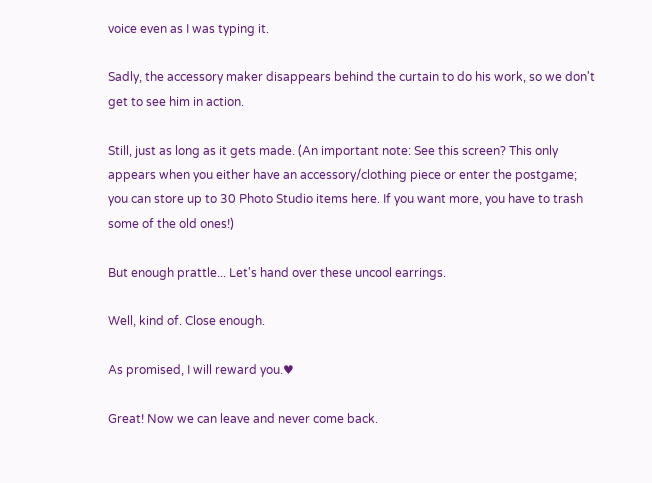voice even as I was typing it.

Sadly, the accessory maker disappears behind the curtain to do his work, so we don't get to see him in action.

Still, just as long as it gets made. (An important note: See this screen? This only appears when you either have an accessory/clothing piece or enter the postgame; you can store up to 30 Photo Studio items here. If you want more, you have to trash some of the old ones!)

But enough prattle... Let's hand over these uncool earrings.

Well, kind of. Close enough.

As promised, I will reward you.♥

Great! Now we can leave and never come back.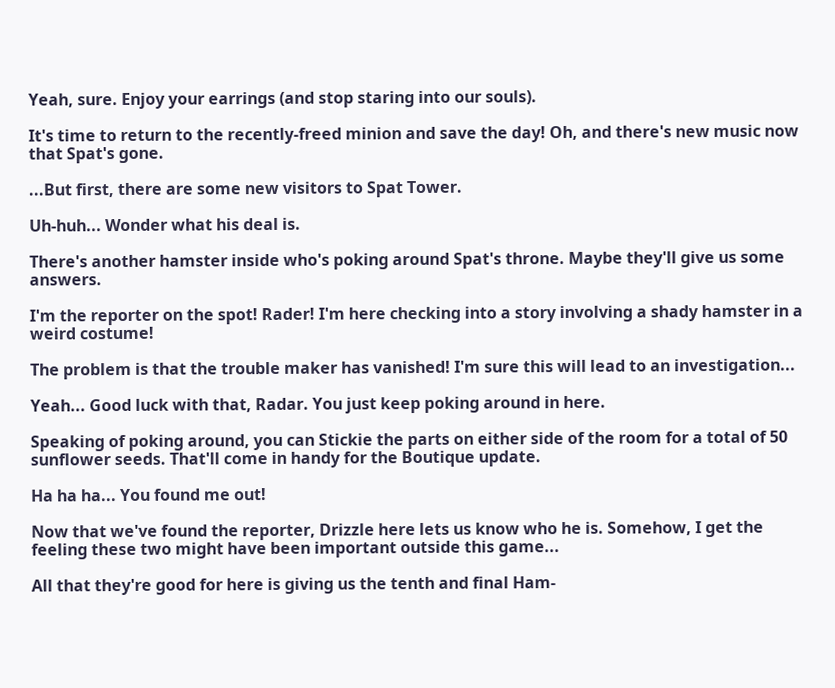Yeah, sure. Enjoy your earrings (and stop staring into our souls).

It's time to return to the recently-freed minion and save the day! Oh, and there's new music now that Spat's gone.

...But first, there are some new visitors to Spat Tower.

Uh-huh... Wonder what his deal is.

There's another hamster inside who's poking around Spat's throne. Maybe they'll give us some answers.

I'm the reporter on the spot! Rader! I'm here checking into a story involving a shady hamster in a weird costume!

The problem is that the trouble maker has vanished! I'm sure this will lead to an investigation...

Yeah... Good luck with that, Radar. You just keep poking around in here.

Speaking of poking around, you can Stickie the parts on either side of the room for a total of 50 sunflower seeds. That'll come in handy for the Boutique update.

Ha ha ha... You found me out!

Now that we've found the reporter, Drizzle here lets us know who he is. Somehow, I get the feeling these two might have been important outside this game...

All that they're good for here is giving us the tenth and final Ham-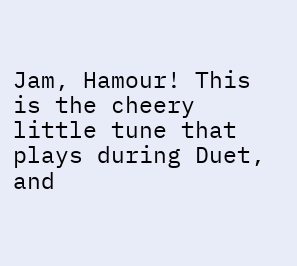Jam, Hamour! This is the cheery little tune that plays during Duet, and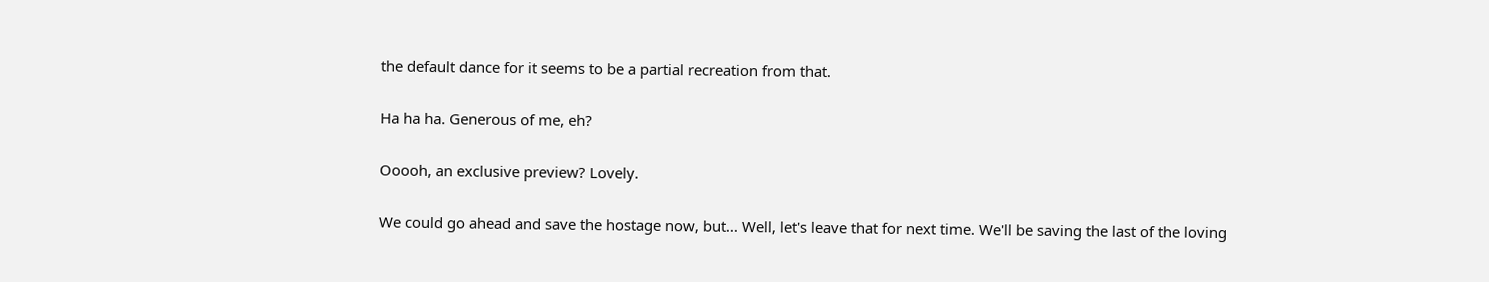the default dance for it seems to be a partial recreation from that.

Ha ha ha. Generous of me, eh?

Ooooh, an exclusive preview? Lovely.

We could go ahead and save the hostage now, but... Well, let's leave that for next time. We'll be saving the last of the loving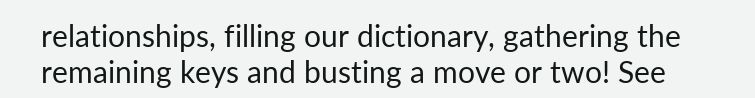relationships, filling our dictionary, gathering the remaining keys and busting a move or two! See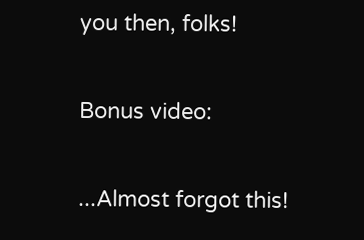you then, folks!

Bonus video:

...Almost forgot this!